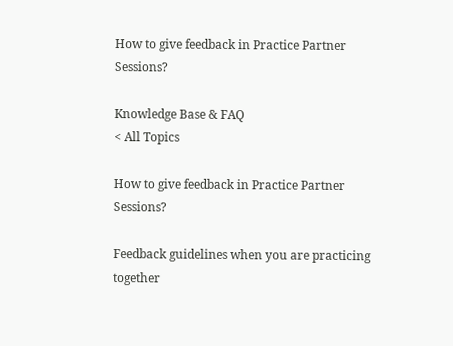How to give feedback in Practice Partner Sessions?

Knowledge Base & FAQ
< All Topics

How to give feedback in Practice Partner Sessions?

Feedback guidelines when you are practicing together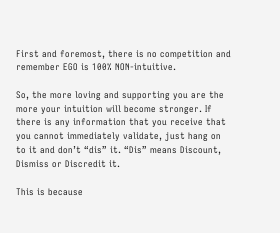First and foremost, there is no competition and remember EGO is 100% NON-intuitive.

So, the more loving and supporting you are the more your intuition will become stronger. If there is any information that you receive that you cannot immediately validate, just hang on to it and don’t “dis” it. “Dis” means Discount, Dismiss or Discredit it.

This is because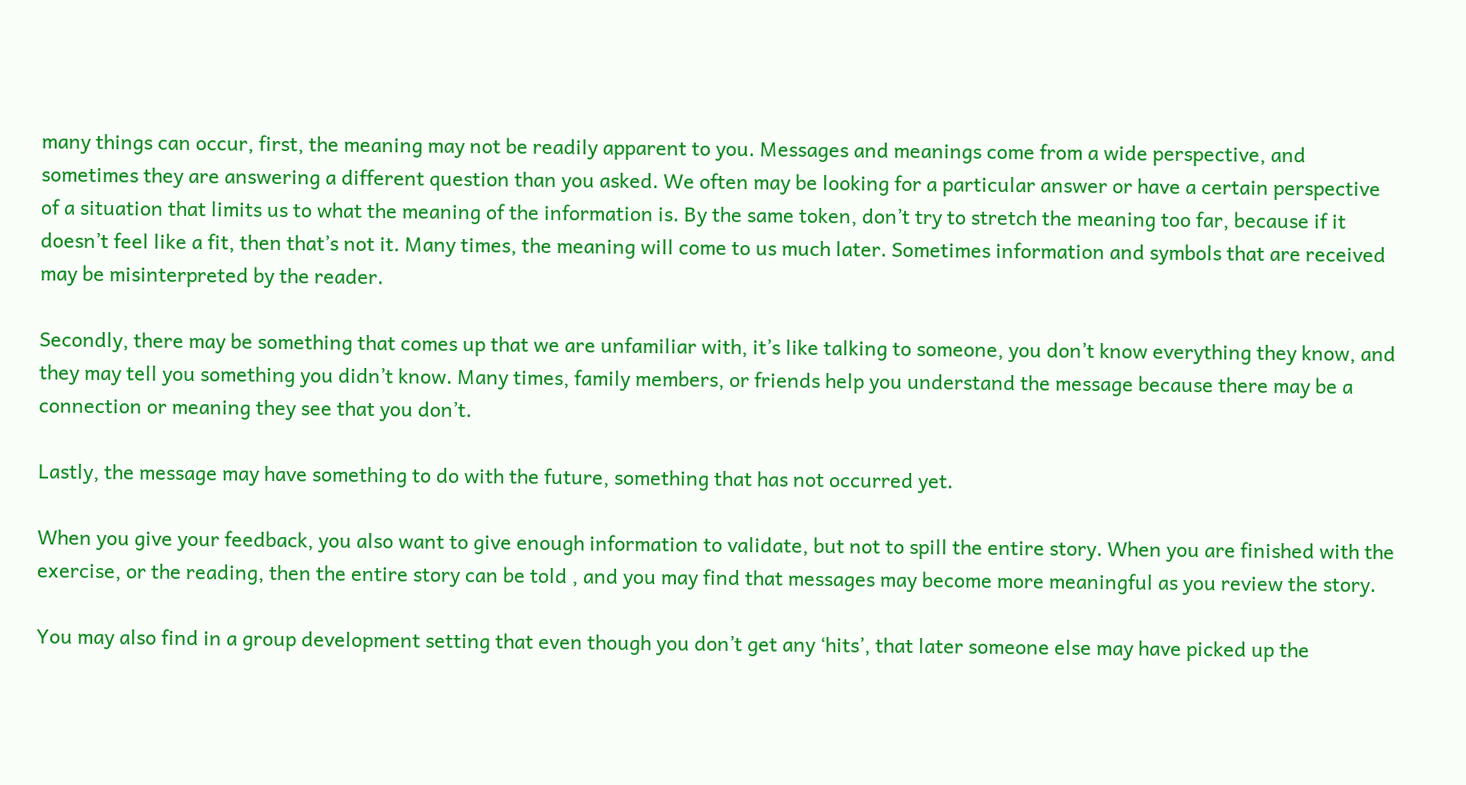many things can occur, first, the meaning may not be readily apparent to you. Messages and meanings come from a wide perspective, and sometimes they are answering a different question than you asked. We often may be looking for a particular answer or have a certain perspective of a situation that limits us to what the meaning of the information is. By the same token, don’t try to stretch the meaning too far, because if it doesn’t feel like a fit, then that’s not it. Many times, the meaning will come to us much later. Sometimes information and symbols that are received may be misinterpreted by the reader.

Secondly, there may be something that comes up that we are unfamiliar with, it’s like talking to someone, you don’t know everything they know, and they may tell you something you didn’t know. Many times, family members, or friends help you understand the message because there may be a connection or meaning they see that you don’t.

Lastly, the message may have something to do with the future, something that has not occurred yet.

When you give your feedback, you also want to give enough information to validate, but not to spill the entire story. When you are finished with the exercise, or the reading, then the entire story can be told , and you may find that messages may become more meaningful as you review the story.

You may also find in a group development setting that even though you don’t get any ‘hits’, that later someone else may have picked up the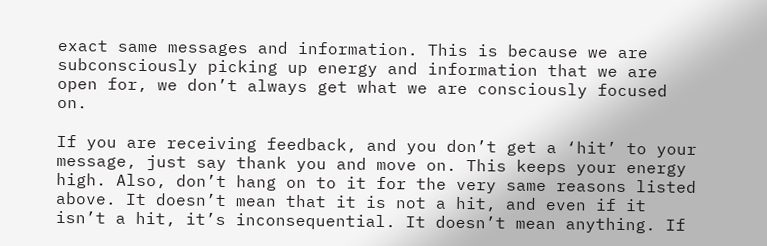exact same messages and information. This is because we are subconsciously picking up energy and information that we are open for, we don’t always get what we are consciously focused on.

If you are receiving feedback, and you don’t get a ‘hit’ to your message, just say thank you and move on. This keeps your energy high. Also, don’t hang on to it for the very same reasons listed above. It doesn’t mean that it is not a hit, and even if it isn’t a hit, it’s inconsequential. It doesn’t mean anything. If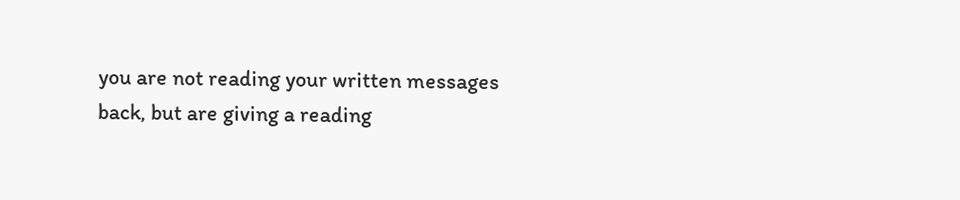you are not reading your written messages back, but are giving a reading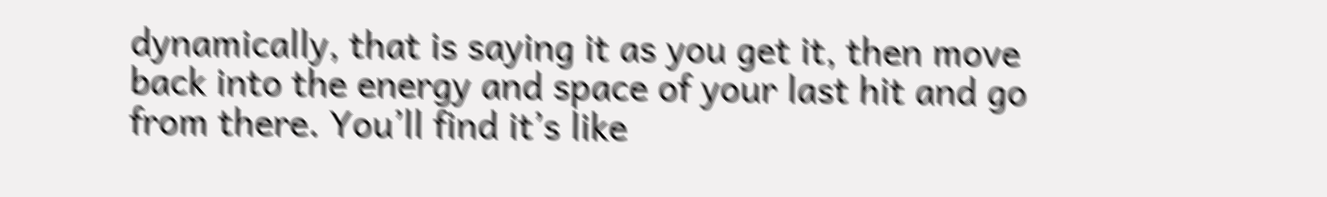dynamically, that is saying it as you get it, then move back into the energy and space of your last hit and go from there. You’ll find it’s like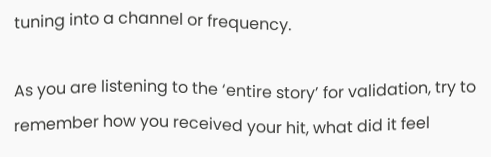tuning into a channel or frequency.

As you are listening to the ‘entire story’ for validation, try to remember how you received your hit, what did it feel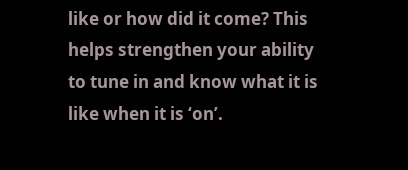like or how did it come? This helps strengthen your ability to tune in and know what it is like when it is ‘on’.